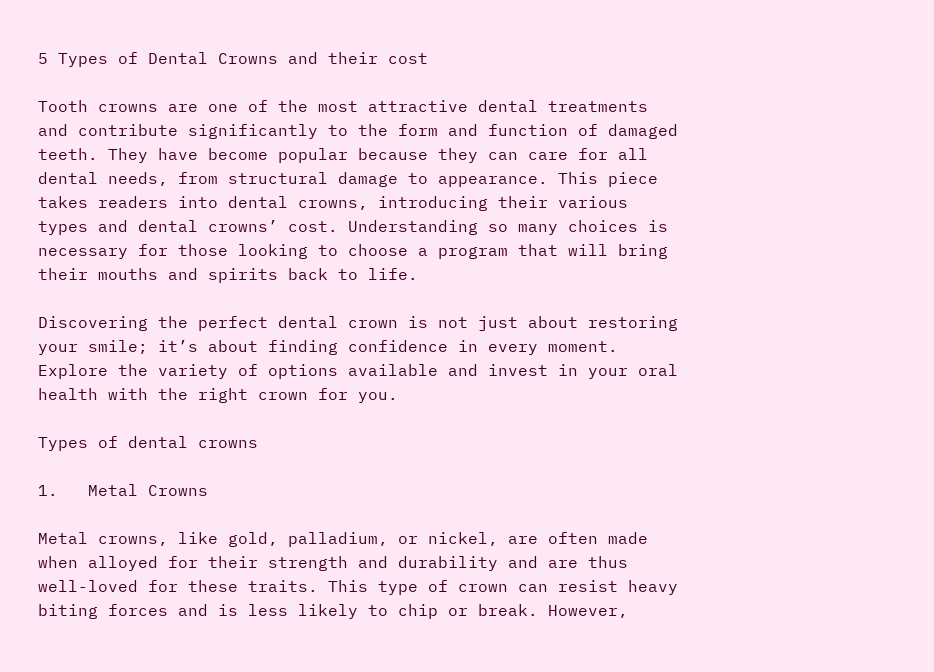5 Types of Dental Crowns and their cost

Tooth crowns are one of the most attractive dental treatments and contribute significantly to the form and function of damaged teeth. They have become popular because they can care for all dental needs, from structural damage to appearance. This piece takes readers into dental crowns, introducing their various types and dental crowns’ cost. Understanding so many choices is necessary for those looking to choose a program that will bring their mouths and spirits back to life.

Discovering the perfect dental crown is not just about restoring your smile; it’s about finding confidence in every moment. Explore the variety of options available and invest in your oral health with the right crown for you.

Types of dental crowns

1.   Metal Crowns

Metal crowns, like gold, palladium, or nickel, are often made when alloyed for their strength and durability and are thus well-loved for these traits. This type of crown can resist heavy biting forces and is less likely to chip or break. However,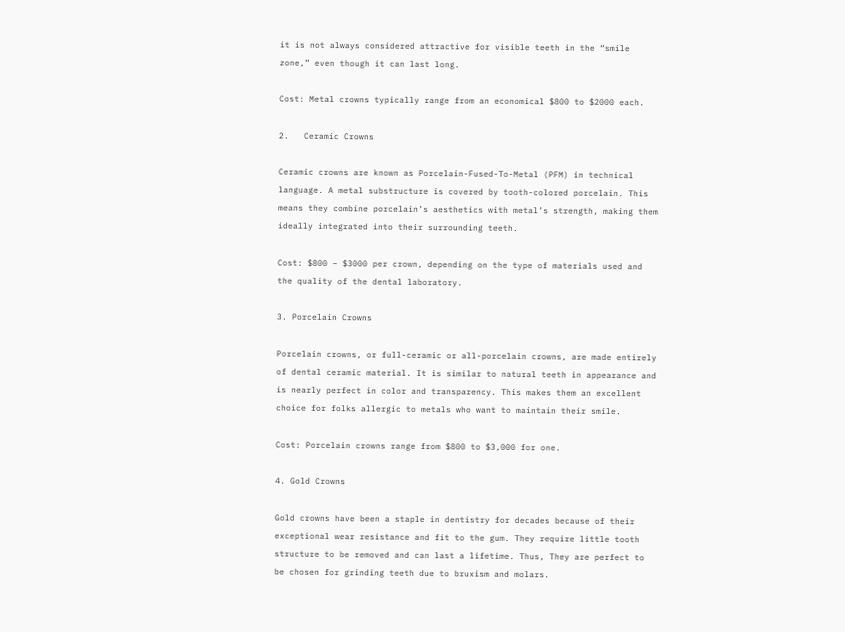it is not always considered attractive for visible teeth in the “smile zone,” even though it can last long.

Cost: Metal crowns typically range from an economical $800 to $2000 each.

2.   Ceramic Crowns

Ceramic crowns are known as Porcelain-Fused-To-Metal (PFM) in technical language. A metal substructure is covered by tooth-colored porcelain. This means they combine porcelain’s aesthetics with metal’s strength, making them ideally integrated into their surrounding teeth.

Cost: $800 – $3000 per crown, depending on the type of materials used and the quality of the dental laboratory.

3. Porcelain Crowns

Porcelain crowns, or full-ceramic or all-porcelain crowns, are made entirely of dental ceramic material. It is similar to natural teeth in appearance and is nearly perfect in color and transparency. This makes them an excellent choice for folks allergic to metals who want to maintain their smile.

Cost: Porcelain crowns range from $800 to $3,000 for one.

4. Gold Crowns

Gold crowns have been a staple in dentistry for decades because of their exceptional wear resistance and fit to the gum. They require little tooth structure to be removed and can last a lifetime. Thus, They are perfect to be chosen for grinding teeth due to bruxism and molars.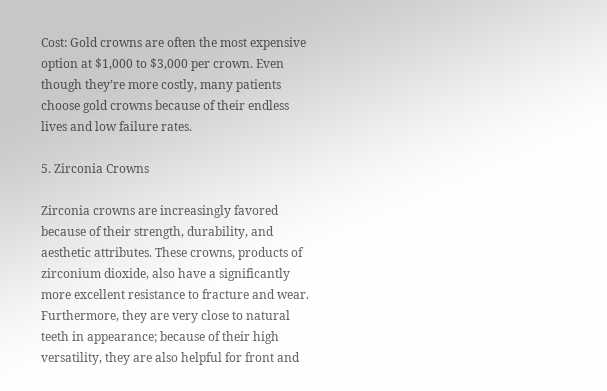Cost: Gold crowns are often the most expensive option at $1,000 to $3,000 per crown. Even though they’re more costly, many patients choose gold crowns because of their endless lives and low failure rates.

5. Zirconia Crowns

Zirconia crowns are increasingly favored because of their strength, durability, and aesthetic attributes. These crowns, products of zirconium dioxide, also have a significantly more excellent resistance to fracture and wear. Furthermore, they are very close to natural teeth in appearance; because of their high versatility, they are also helpful for front and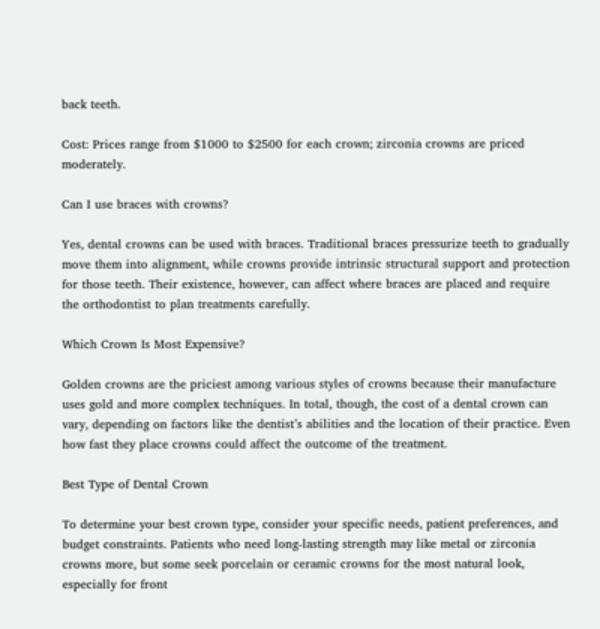back teeth.

Cost: Prices range from $1000 to $2500 for each crown; zirconia crowns are priced moderately.

Can I use braces with crowns?

Yes, dental crowns can be used with braces. Traditional braces pressurize teeth to gradually move them into alignment, while crowns provide intrinsic structural support and protection for those teeth. Their existence, however, can affect where braces are placed and require the orthodontist to plan treatments carefully.

Which Crown Is Most Expensive?

Golden crowns are the priciest among various styles of crowns because their manufacture uses gold and more complex techniques. In total, though, the cost of a dental crown can vary, depending on factors like the dentist’s abilities and the location of their practice. Even how fast they place crowns could affect the outcome of the treatment.

Best Type of Dental Crown

To determine your best crown type, consider your specific needs, patient preferences, and budget constraints. Patients who need long-lasting strength may like metal or zirconia crowns more, but some seek porcelain or ceramic crowns for the most natural look, especially for front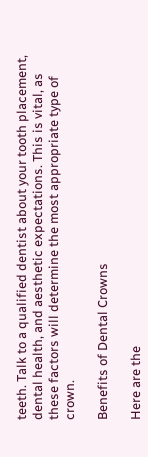teeth. Talk to a qualified dentist about your tooth placement, dental health, and aesthetic expectations. This is vital, as these factors will determine the most appropriate type of crown.

Benefits of Dental Crowns

Here are the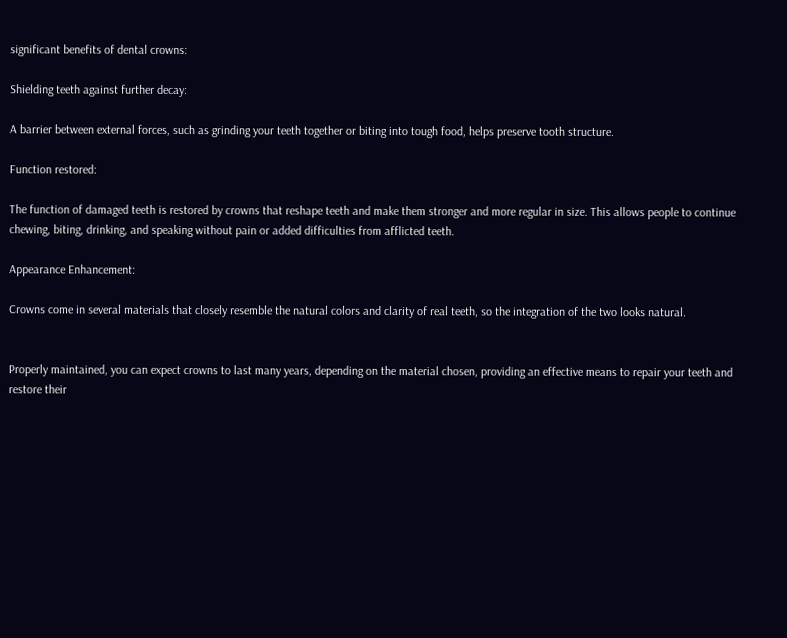significant benefits of dental crowns:

Shielding teeth against further decay:

A barrier between external forces, such as grinding your teeth together or biting into tough food, helps preserve tooth structure.

Function restored:

The function of damaged teeth is restored by crowns that reshape teeth and make them stronger and more regular in size. This allows people to continue chewing, biting, drinking, and speaking without pain or added difficulties from afflicted teeth.

Appearance Enhancement:

Crowns come in several materials that closely resemble the natural colors and clarity of real teeth, so the integration of the two looks natural.


Properly maintained, you can expect crowns to last many years, depending on the material chosen, providing an effective means to repair your teeth and restore their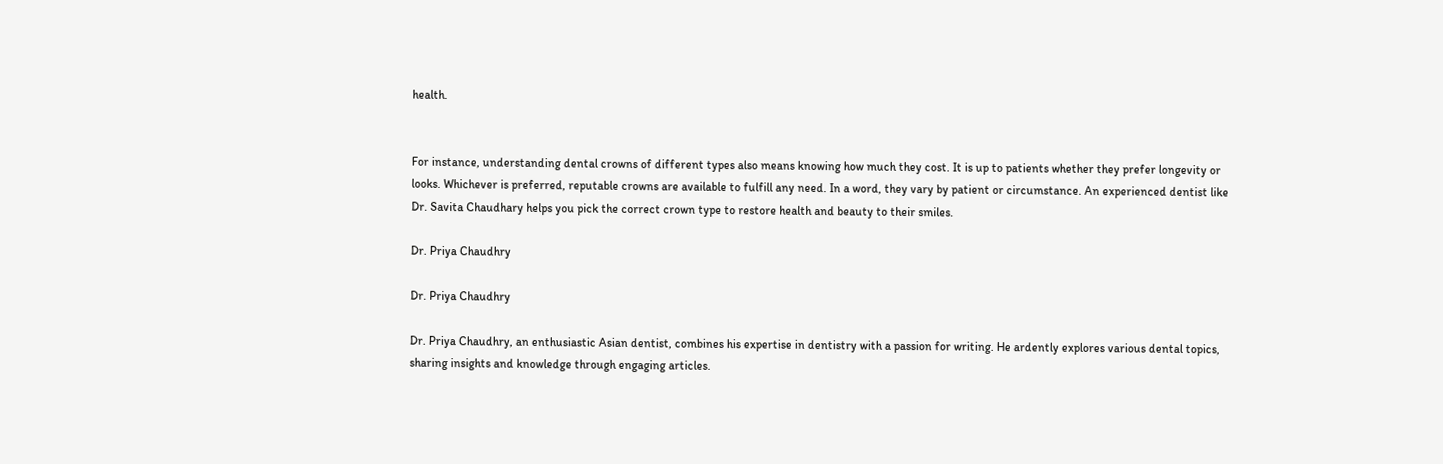health.


For instance, understanding dental crowns of different types also means knowing how much they cost. It is up to patients whether they prefer longevity or looks. Whichever is preferred, reputable crowns are available to fulfill any need. In a word, they vary by patient or circumstance. An experienced dentist like Dr. Savita Chaudhary helps you pick the correct crown type to restore health and beauty to their smiles.

Dr. Priya Chaudhry

Dr. Priya Chaudhry

Dr. Priya Chaudhry, an enthusiastic Asian dentist, combines his expertise in dentistry with a passion for writing. He ardently explores various dental topics, sharing insights and knowledge through engaging articles.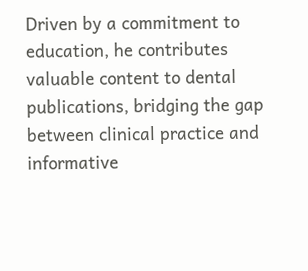Driven by a commitment to education, he contributes valuable content to dental publications, bridging the gap between clinical practice and informative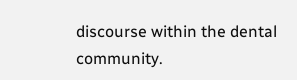discourse within the dental community.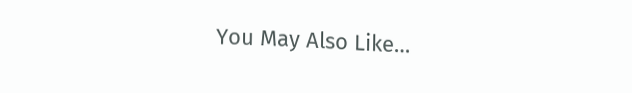You May Also Like…